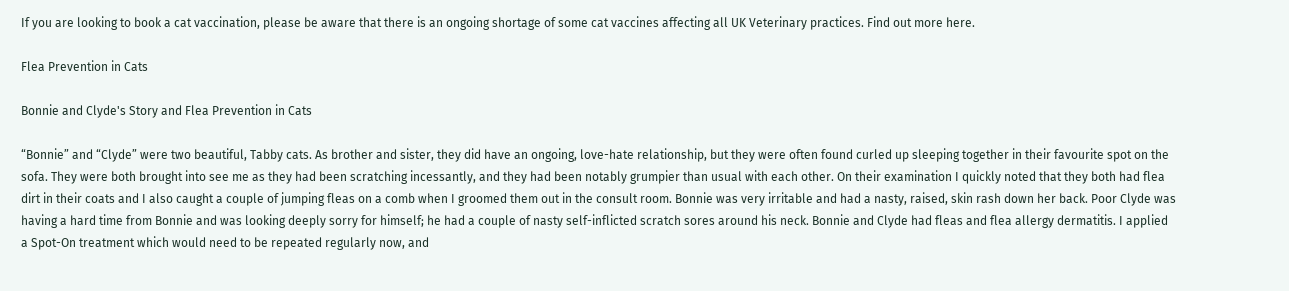If you are looking to book a cat vaccination, please be aware that there is an ongoing shortage of some cat vaccines affecting all UK Veterinary practices. Find out more here.

Flea Prevention in Cats

Bonnie and Clyde's Story and Flea Prevention in Cats

“Bonnie” and “Clyde” were two beautiful, Tabby cats. As brother and sister, they did have an ongoing, love-hate relationship, but they were often found curled up sleeping together in their favourite spot on the sofa. They were both brought into see me as they had been scratching incessantly, and they had been notably grumpier than usual with each other. On their examination I quickly noted that they both had flea dirt in their coats and I also caught a couple of jumping fleas on a comb when I groomed them out in the consult room. Bonnie was very irritable and had a nasty, raised, skin rash down her back. Poor Clyde was having a hard time from Bonnie and was looking deeply sorry for himself; he had a couple of nasty self-inflicted scratch sores around his neck. Bonnie and Clyde had fleas and flea allergy dermatitis. I applied a Spot-On treatment which would need to be repeated regularly now, and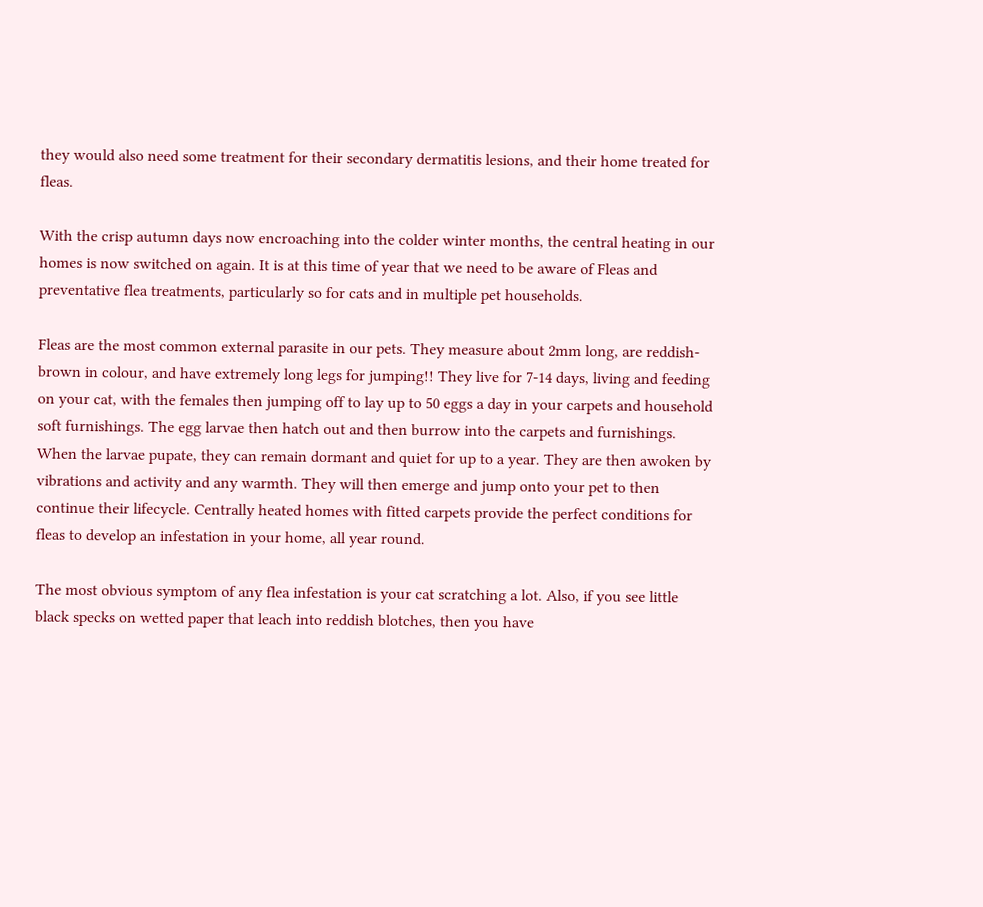they would also need some treatment for their secondary dermatitis lesions, and their home treated for fleas.

With the crisp autumn days now encroaching into the colder winter months, the central heating in our homes is now switched on again. It is at this time of year that we need to be aware of Fleas and preventative flea treatments, particularly so for cats and in multiple pet households.

Fleas are the most common external parasite in our pets. They measure about 2mm long, are reddish-brown in colour, and have extremely long legs for jumping!! They live for 7-14 days, living and feeding on your cat, with the females then jumping off to lay up to 50 eggs a day in your carpets and household soft furnishings. The egg larvae then hatch out and then burrow into the carpets and furnishings. When the larvae pupate, they can remain dormant and quiet for up to a year. They are then awoken by vibrations and activity and any warmth. They will then emerge and jump onto your pet to then continue their lifecycle. Centrally heated homes with fitted carpets provide the perfect conditions for fleas to develop an infestation in your home, all year round.

The most obvious symptom of any flea infestation is your cat scratching a lot. Also, if you see little black specks on wetted paper that leach into reddish blotches, then you have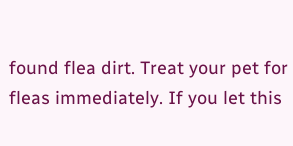found flea dirt. Treat your pet for fleas immediately. If you let this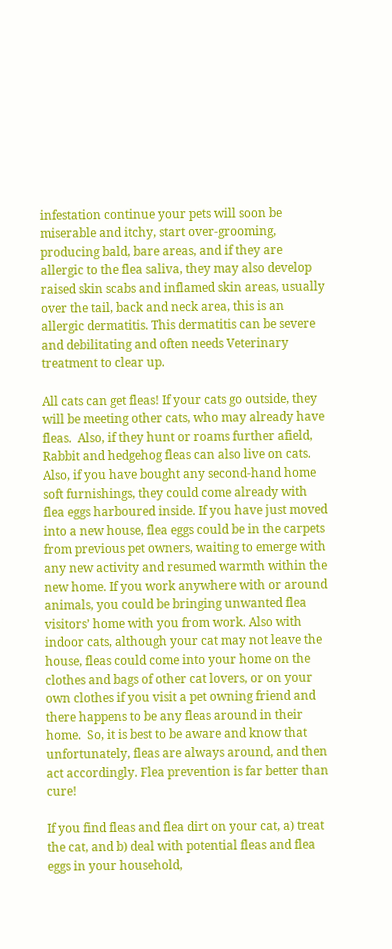infestation continue your pets will soon be miserable and itchy, start over-grooming, producing bald, bare areas, and if they are allergic to the flea saliva, they may also develop raised skin scabs and inflamed skin areas, usually over the tail, back and neck area, this is an allergic dermatitis. This dermatitis can be severe and debilitating and often needs Veterinary treatment to clear up.

All cats can get fleas! If your cats go outside, they will be meeting other cats, who may already have fleas.  Also, if they hunt or roams further afield, Rabbit and hedgehog fleas can also live on cats. Also, if you have bought any second-hand home soft furnishings, they could come already with flea eggs harboured inside. If you have just moved into a new house, flea eggs could be in the carpets from previous pet owners, waiting to emerge with any new activity and resumed warmth within the new home. If you work anywhere with or around animals, you could be bringing unwanted flea visitors’ home with you from work. Also with indoor cats, although your cat may not leave the house, fleas could come into your home on the clothes and bags of other cat lovers, or on your own clothes if you visit a pet owning friend and there happens to be any fleas around in their home.  So, it is best to be aware and know that unfortunately, fleas are always around, and then act accordingly. Flea prevention is far better than cure!

If you find fleas and flea dirt on your cat, a) treat the cat, and b) deal with potential fleas and flea eggs in your household,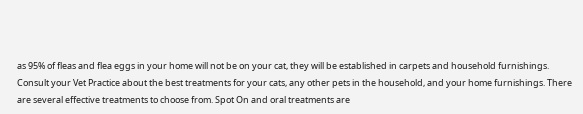as 95% of fleas and flea eggs in your home will not be on your cat, they will be established in carpets and household furnishings. Consult your Vet Practice about the best treatments for your cats, any other pets in the household, and your home furnishings. There are several effective treatments to choose from. Spot On and oral treatments are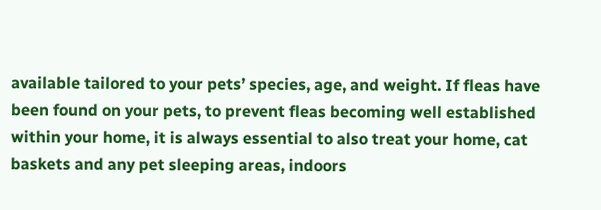available tailored to your pets’ species, age, and weight. If fleas have been found on your pets, to prevent fleas becoming well established within your home, it is always essential to also treat your home, cat baskets and any pet sleeping areas, indoors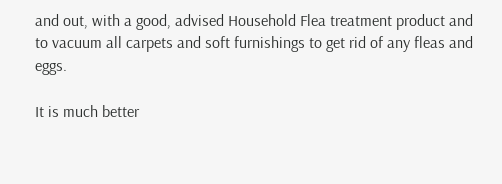and out, with a good, advised Household Flea treatment product and to vacuum all carpets and soft furnishings to get rid of any fleas and eggs.

It is much better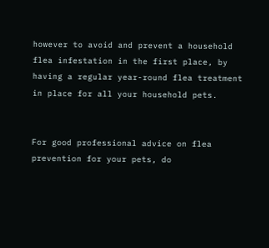however to avoid and prevent a household flea infestation in the first place, by having a regular year-round flea treatment in place for all your household pets.


For good professional advice on flea prevention for your pets, do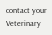contact your Veterinary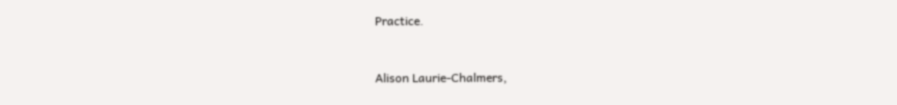Practice.


Alison Laurie-Chalmers,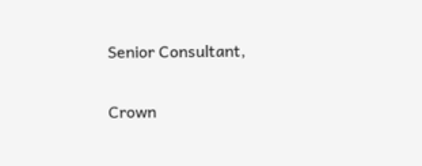Senior Consultant,

Crown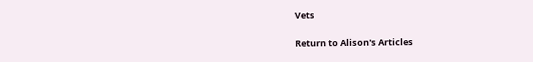Vets

Return to Alison's Articles